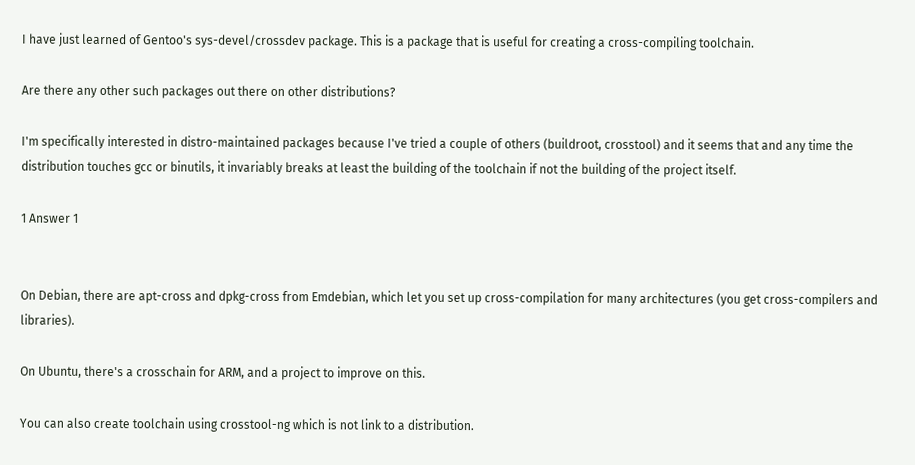I have just learned of Gentoo's sys-devel/crossdev package. This is a package that is useful for creating a cross-compiling toolchain.

Are there any other such packages out there on other distributions?

I'm specifically interested in distro-maintained packages because I've tried a couple of others (buildroot, crosstool) and it seems that and any time the distribution touches gcc or binutils, it invariably breaks at least the building of the toolchain if not the building of the project itself.

1 Answer 1


On Debian, there are apt-cross and dpkg-cross from Emdebian, which let you set up cross-compilation for many architectures (you get cross-compilers and libraries).

On Ubuntu, there's a crosschain for ARM, and a project to improve on this.

You can also create toolchain using crosstool-ng which is not link to a distribution.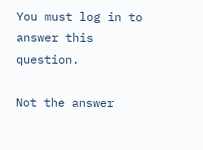You must log in to answer this question.

Not the answer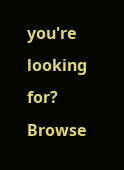you're looking for? Browse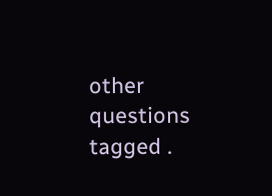other questions tagged .